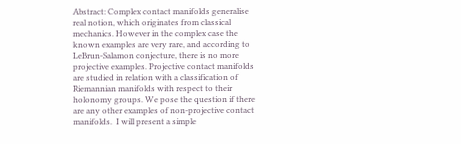Abstract: Complex contact manifolds generalise real notion, which originates from classical mechanics. However in the complex case the known examples are very rare, and according to LeBrun-Salamon conjecture, there is no more projective examples. Projective contact manifolds are studied in relation with a classification of Riemannian manifolds with respect to their holonomy groups. We pose the question if there are any other examples of non-projective contact manifolds.  I will present a simple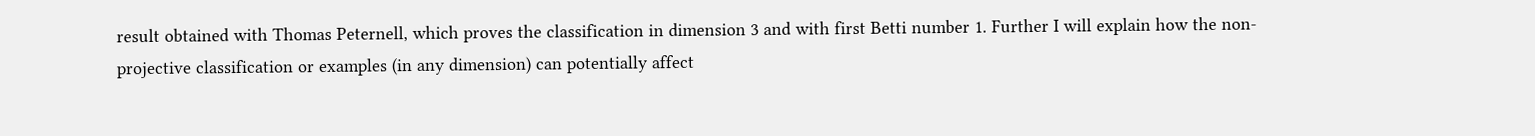result obtained with Thomas Peternell, which proves the classification in dimension 3 and with first Betti number 1. Further I will explain how the non-projective classification or examples (in any dimension) can potentially affect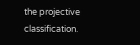the projective classification.